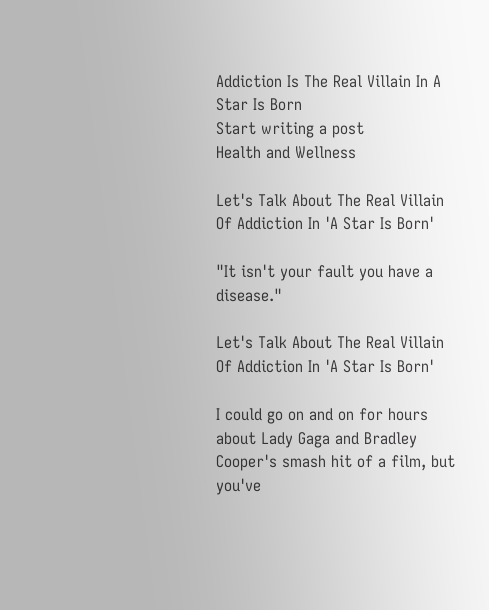Addiction Is The Real Villain In A Star Is Born
Start writing a post
Health and Wellness

Let's Talk About The Real Villain Of Addiction In 'A Star Is Born'

"It isn't your fault you have a disease."

Let's Talk About The Real Villain Of Addiction In 'A Star Is Born'

I could go on and on for hours about Lady Gaga and Bradley Cooper's smash hit of a film, but you've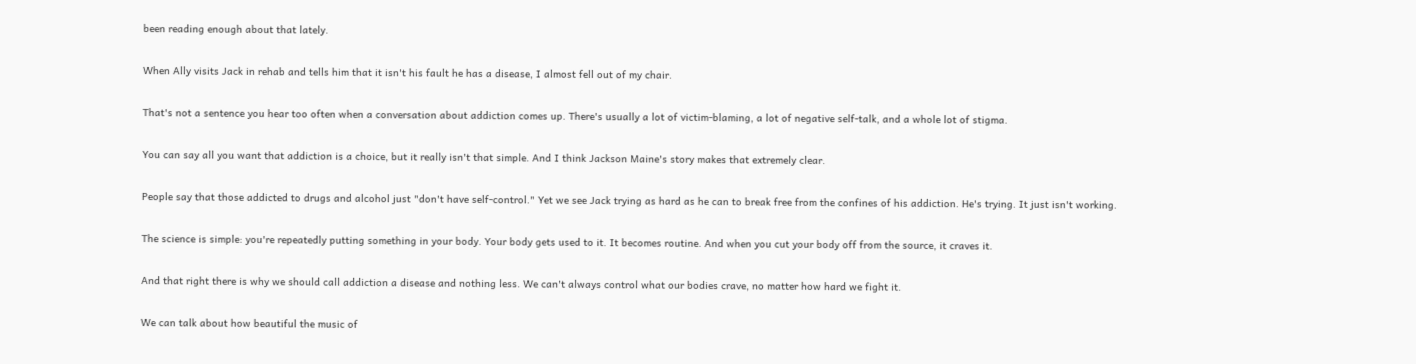been reading enough about that lately.

When Ally visits Jack in rehab and tells him that it isn't his fault he has a disease, I almost fell out of my chair.

That's not a sentence you hear too often when a conversation about addiction comes up. There's usually a lot of victim-blaming, a lot of negative self-talk, and a whole lot of stigma.

You can say all you want that addiction is a choice, but it really isn't that simple. And I think Jackson Maine's story makes that extremely clear.

People say that those addicted to drugs and alcohol just "don't have self-control." Yet we see Jack trying as hard as he can to break free from the confines of his addiction. He's trying. It just isn't working.

The science is simple: you're repeatedly putting something in your body. Your body gets used to it. It becomes routine. And when you cut your body off from the source, it craves it.

And that right there is why we should call addiction a disease and nothing less. We can't always control what our bodies crave, no matter how hard we fight it.

We can talk about how beautiful the music of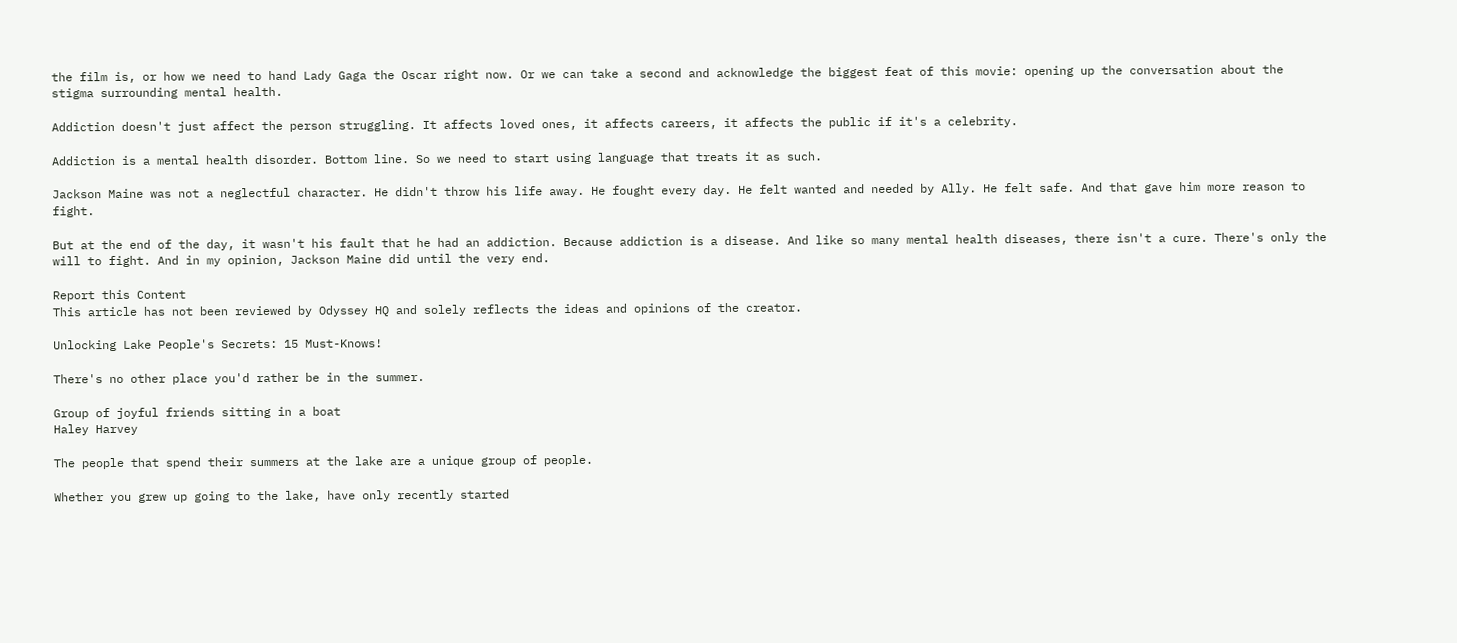the film is, or how we need to hand Lady Gaga the Oscar right now. Or we can take a second and acknowledge the biggest feat of this movie: opening up the conversation about the stigma surrounding mental health.

Addiction doesn't just affect the person struggling. It affects loved ones, it affects careers, it affects the public if it's a celebrity.

Addiction is a mental health disorder. Bottom line. So we need to start using language that treats it as such.

Jackson Maine was not a neglectful character. He didn't throw his life away. He fought every day. He felt wanted and needed by Ally. He felt safe. And that gave him more reason to fight.

But at the end of the day, it wasn't his fault that he had an addiction. Because addiction is a disease. And like so many mental health diseases, there isn't a cure. There's only the will to fight. And in my opinion, Jackson Maine did until the very end.

Report this Content
This article has not been reviewed by Odyssey HQ and solely reflects the ideas and opinions of the creator.

Unlocking Lake People's Secrets: 15 Must-Knows!

There's no other place you'd rather be in the summer.

Group of joyful friends sitting in a boat
Haley Harvey

The people that spend their summers at the lake are a unique group of people.

Whether you grew up going to the lake, have only recently started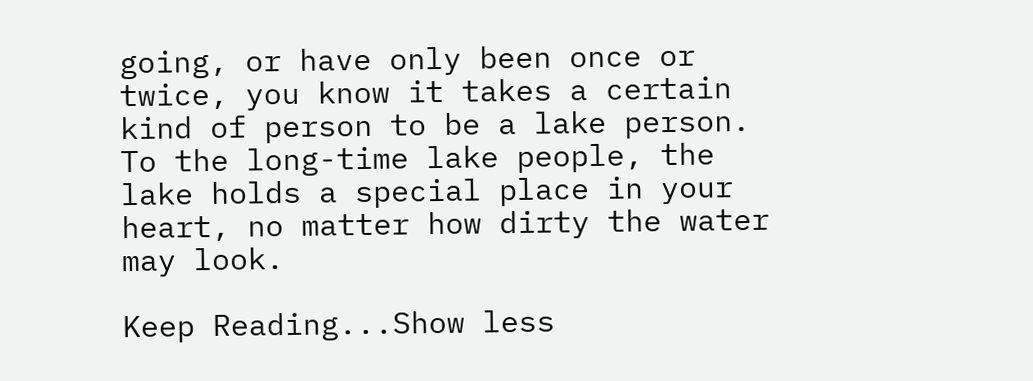going, or have only been once or twice, you know it takes a certain kind of person to be a lake person. To the long-time lake people, the lake holds a special place in your heart, no matter how dirty the water may look.

Keep Reading...Show less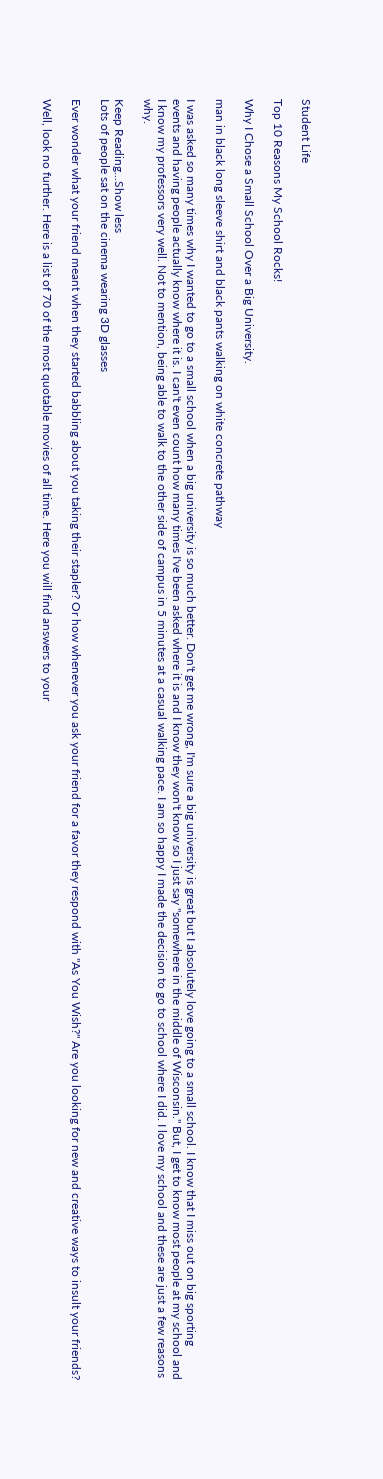Student Life

Top 10 Reasons My School Rocks!

Why I Chose a Small School Over a Big University.

man in black long sleeve shirt and black pants walking on white concrete pathway

I was asked so many times why I wanted to go to a small school when a big university is so much better. Don't get me wrong, I'm sure a big university is great but I absolutely love going to a small school. I know that I miss out on big sporting events and having people actually know where it is. I can't even count how many times I've been asked where it is and I know they won't know so I just say "somewhere in the middle of Wisconsin." But, I get to know most people at my school and I know my professors very well. Not to mention, being able to walk to the other side of campus in 5 minutes at a casual walking pace. I am so happy I made the decision to go to school where I did. I love my school and these are just a few reasons why.

Keep Reading...Show less
Lots of people sat on the cinema wearing 3D glasses

Ever wonder what your friend meant when they started babbling about you taking their stapler? Or how whenever you ask your friend for a favor they respond with "As You Wish?" Are you looking for new and creative ways to insult your friends?

Well, look no further. Here is a list of 70 of the most quotable movies of all time. Here you will find answers to your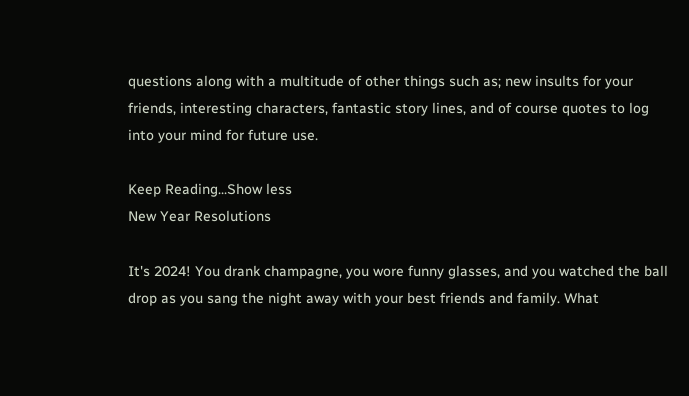questions along with a multitude of other things such as; new insults for your friends, interesting characters, fantastic story lines, and of course quotes to log into your mind for future use.

Keep Reading...Show less
New Year Resolutions

It's 2024! You drank champagne, you wore funny glasses, and you watched the ball drop as you sang the night away with your best friends and family. What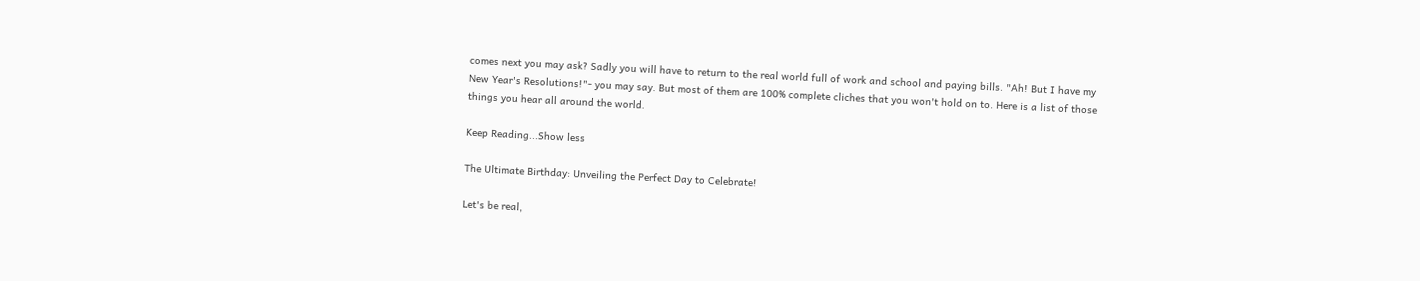comes next you may ask? Sadly you will have to return to the real world full of work and school and paying bills. "Ah! But I have my New Year's Resolutions!"- you may say. But most of them are 100% complete cliches that you won't hold on to. Here is a list of those things you hear all around the world.

Keep Reading...Show less

The Ultimate Birthday: Unveiling the Perfect Day to Celebrate!

Let's be real,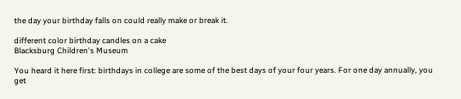the day your birthday falls on could really make or break it.

different color birthday candles on a cake
Blacksburg Children's Museum

You heard it here first: birthdays in college are some of the best days of your four years. For one day annually, you get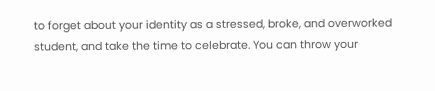to forget about your identity as a stressed, broke, and overworked student, and take the time to celebrate. You can throw your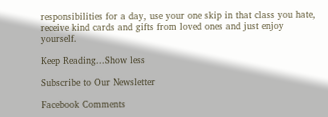responsibilities for a day, use your one skip in that class you hate, receive kind cards and gifts from loved ones and just enjoy yourself.

Keep Reading...Show less

Subscribe to Our Newsletter

Facebook Comments